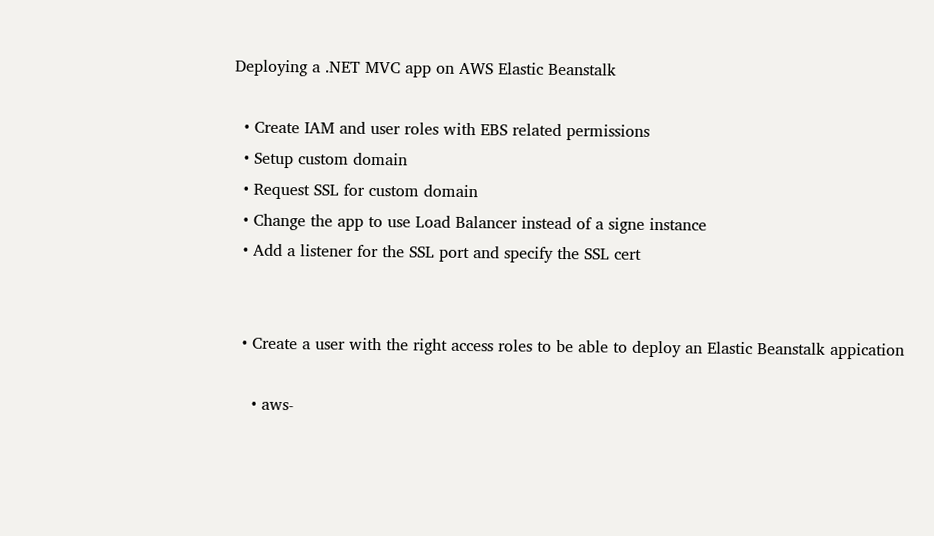Deploying a .NET MVC app on AWS Elastic Beanstalk

  • Create IAM and user roles with EBS related permissions
  • Setup custom domain
  • Request SSL for custom domain
  • Change the app to use Load Balancer instead of a signe instance
  • Add a listener for the SSL port and specify the SSL cert


  • Create a user with the right access roles to be able to deploy an Elastic Beanstalk appication

    • aws-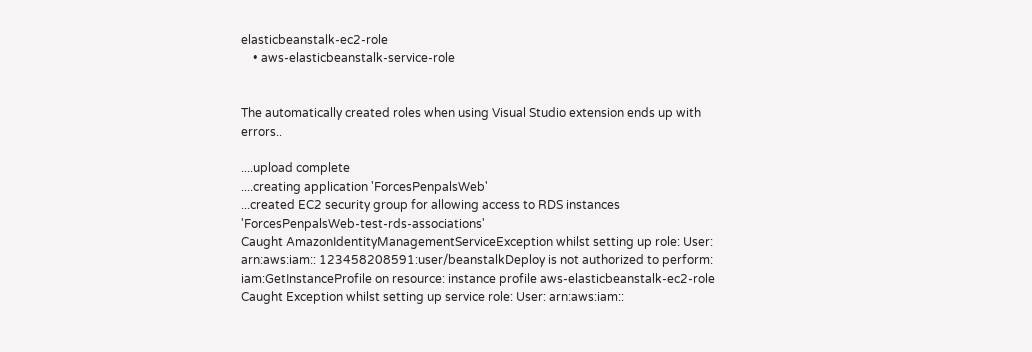elasticbeanstalk-ec2-role
    • aws-elasticbeanstalk-service-role


The automatically created roles when using Visual Studio extension ends up with errors..

....upload complete
....creating application 'ForcesPenpalsWeb'
...created EC2 security group for allowing access to RDS instances 'ForcesPenpalsWeb-test-rds-associations'
Caught AmazonIdentityManagementServiceException whilst setting up role: User: arn:aws:iam:: 123458208591:user/beanstalkDeploy is not authorized to perform: iam:GetInstanceProfile on resource: instance profile aws-elasticbeanstalk-ec2-role
Caught Exception whilst setting up service role: User: arn:aws:iam::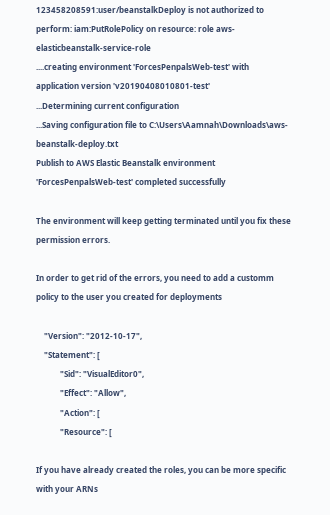123458208591:user/beanstalkDeploy is not authorized to perform: iam:PutRolePolicy on resource: role aws-elasticbeanstalk-service-role
....creating environment 'ForcesPenpalsWeb-test' with application version 'v20190408010801-test'
...Determining current configuration
...Saving configuration file to C:\Users\Aamnah\Downloads\aws-beanstalk-deploy.txt
Publish to AWS Elastic Beanstalk environment 'ForcesPenpalsWeb-test' completed successfully

The environment will keep getting terminated until you fix these permission errors.

In order to get rid of the errors, you need to add a customm policy to the user you created for deployments

    "Version": "2012-10-17",
    "Statement": [
            "Sid": "VisualEditor0",
            "Effect": "Allow",
            "Action": [
            "Resource": [

If you have already created the roles, you can be more specific with your ARNs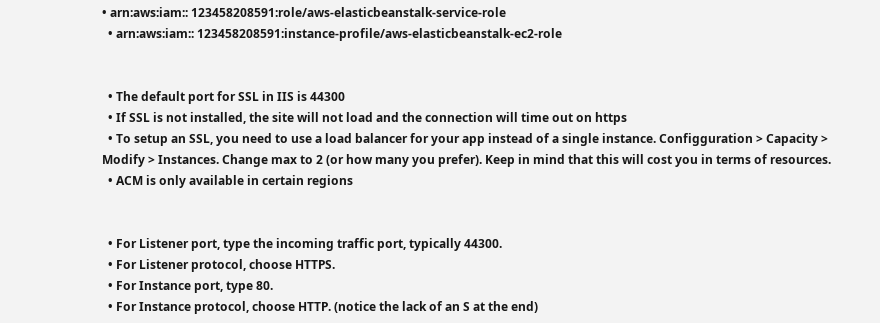• arn:aws:iam:: 123458208591:role/aws-elasticbeanstalk-service-role
  • arn:aws:iam:: 123458208591:instance-profile/aws-elasticbeanstalk-ec2-role


  • The default port for SSL in IIS is 44300
  • If SSL is not installed, the site will not load and the connection will time out on https
  • To setup an SSL, you need to use a load balancer for your app instead of a single instance. Configguration > Capacity > Modify > Instances. Change max to 2 (or how many you prefer). Keep in mind that this will cost you in terms of resources.
  • ACM is only available in certain regions


  • For Listener port, type the incoming traffic port, typically 44300.
  • For Listener protocol, choose HTTPS.
  • For Instance port, type 80.
  • For Instance protocol, choose HTTP. (notice the lack of an S at the end)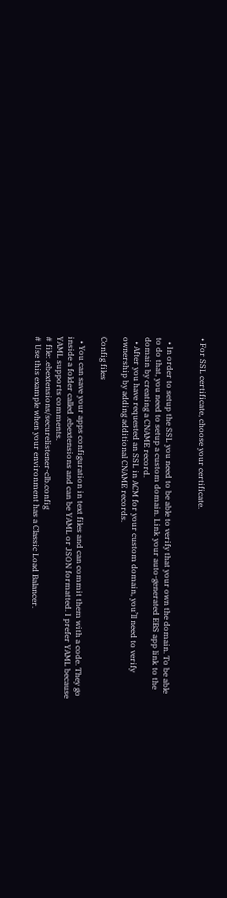• For SSL certificate, choose your certificate.


  • In order to setup the SSL you need to be able to verify that your own the domain. To be able to do that, you need to setup a custom domain. Link your auto-generated EBS app link to the domain by creating a CNAME record.
  • After you have requested an SSL in ACM for your custom domain, you’ll need to verify ownership by adding additional CNAME records.

Config files

  • You can save your apps configuration in text files and can commit them with a code. They go inside a folder called .ebextensions and can be YAML or JSON formatted. I prefer YAML because YAML supports comments.
# file: .ebextensions/securelistener-clb.config
# Use this example when your environment has a Classic Load Balancer.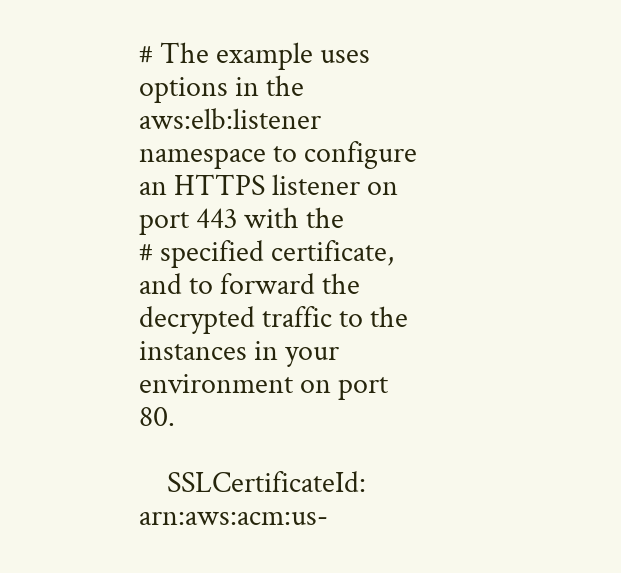# The example uses options in the aws:elb:listener namespace to configure an HTTPS listener on port 443 with the
# specified certificate, and to forward the decrypted traffic to the instances in your environment on port 80.

    SSLCertificateId: arn:aws:acm:us-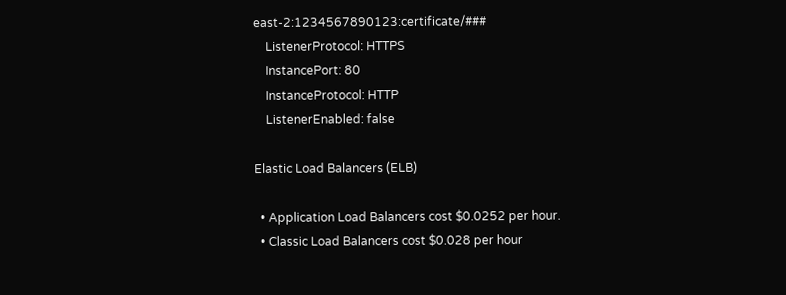east-2:1234567890123:certificate/###
    ListenerProtocol: HTTPS
    InstancePort: 80
    InstanceProtocol: HTTP
    ListenerEnabled: false

Elastic Load Balancers (ELB)

  • Application Load Balancers cost $0.0252 per hour.
  • Classic Load Balancers cost $0.028 per hour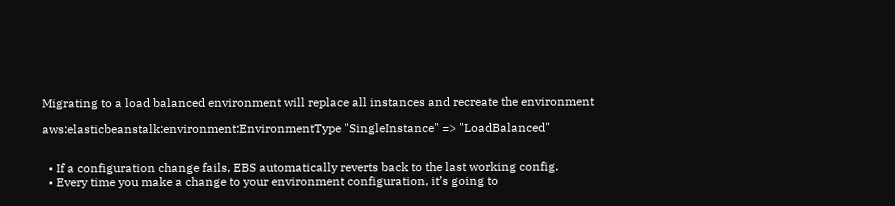Migrating to a load balanced environment will replace all instances and recreate the environment

aws:elasticbeanstalk:environment:EnvironmentType "SingleInstance" => "LoadBalanced"


  • If a configuration change fails, EBS automatically reverts back to the last working config.
  • Every time you make a change to your environment configuration, it’s going to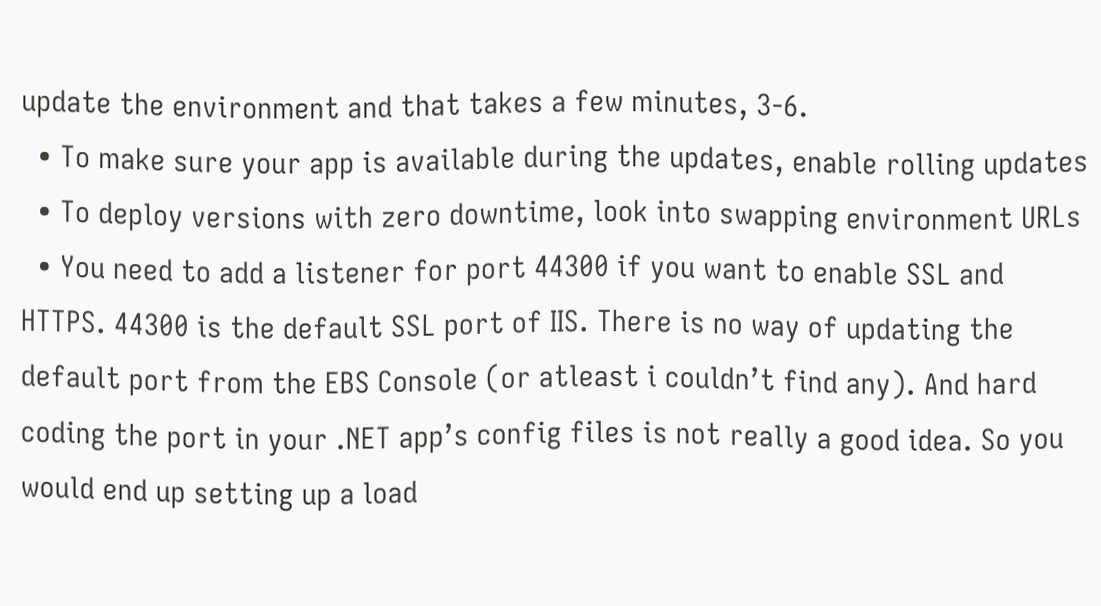update the environment and that takes a few minutes, 3-6.
  • To make sure your app is available during the updates, enable rolling updates
  • To deploy versions with zero downtime, look into swapping environment URLs
  • You need to add a listener for port 44300 if you want to enable SSL and HTTPS. 44300 is the default SSL port of IIS. There is no way of updating the default port from the EBS Console (or atleast i couldn’t find any). And hard coding the port in your .NET app’s config files is not really a good idea. So you would end up setting up a load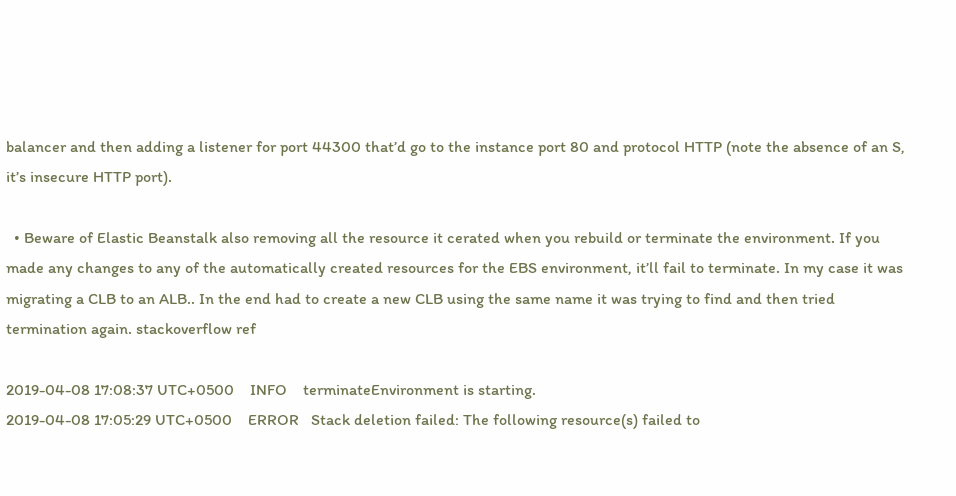balancer and then adding a listener for port 44300 that’d go to the instance port 80 and protocol HTTP (note the absence of an S, it’s insecure HTTP port).

  • Beware of Elastic Beanstalk also removing all the resource it cerated when you rebuild or terminate the environment. If you made any changes to any of the automatically created resources for the EBS environment, it’ll fail to terminate. In my case it was migrating a CLB to an ALB.. In the end had to create a new CLB using the same name it was trying to find and then tried termination again. stackoverflow ref

2019-04-08 17:08:37 UTC+0500    INFO    terminateEnvironment is starting.
2019-04-08 17:05:29 UTC+0500    ERROR   Stack deletion failed: The following resource(s) failed to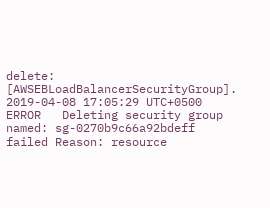delete: [AWSEBLoadBalancerSecurityGroup].
2019-04-08 17:05:29 UTC+0500    ERROR   Deleting security group named: sg-0270b9c66a92bdeff failed Reason: resource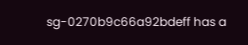sg-0270b9c66a92bdeff has a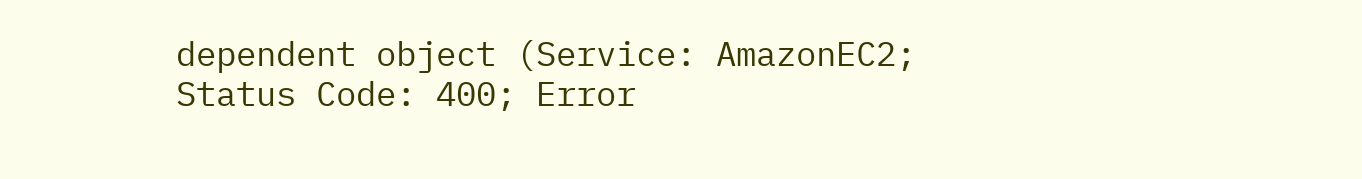dependent object (Service: AmazonEC2; Status Code: 400; Error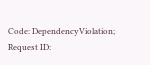Code: DependencyViolation; Request ID: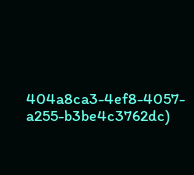404a8ca3-4ef8-4057-a255-b3be4c3762dc)